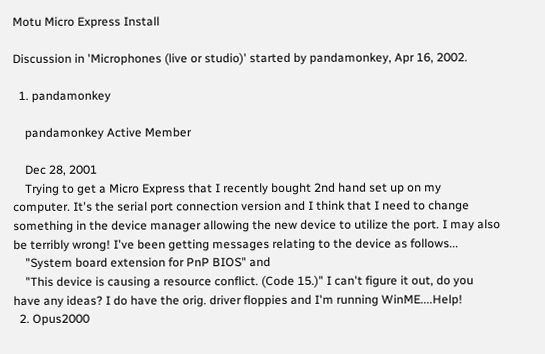Motu Micro Express Install

Discussion in 'Microphones (live or studio)' started by pandamonkey, Apr 16, 2002.

  1. pandamonkey

    pandamonkey Active Member

    Dec 28, 2001
    Trying to get a Micro Express that I recently bought 2nd hand set up on my computer. It's the serial port connection version and I think that I need to change something in the device manager allowing the new device to utilize the port. I may also be terribly wrong! I've been getting messages relating to the device as follows...
    "System board extension for PnP BIOS" and
    "This device is causing a resource conflict. (Code 15.)" I can't figure it out, do you have any ideas? I do have the orig. driver floppies and I'm running WinME....Help!
  2. Opus2000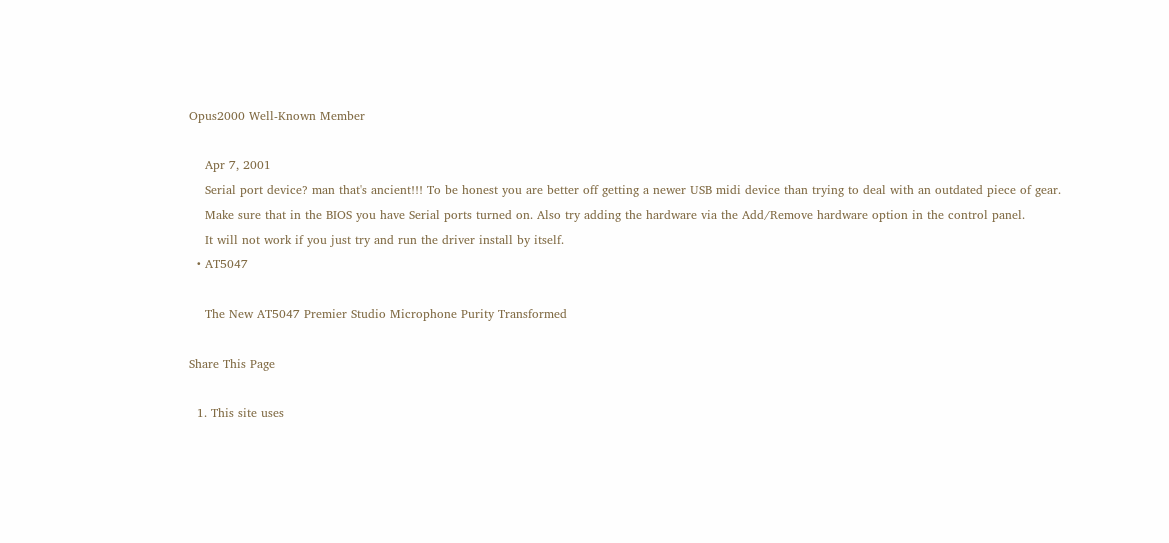Opus2000 Well-Known Member

    Apr 7, 2001
    Serial port device? man that's ancient!!! To be honest you are better off getting a newer USB midi device than trying to deal with an outdated piece of gear.
    Make sure that in the BIOS you have Serial ports turned on. Also try adding the hardware via the Add/Remove hardware option in the control panel.
    It will not work if you just try and run the driver install by itself.
  • AT5047

    The New AT5047 Premier Studio Microphone Purity Transformed

Share This Page

  1. This site uses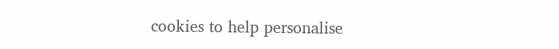cookies to help personalise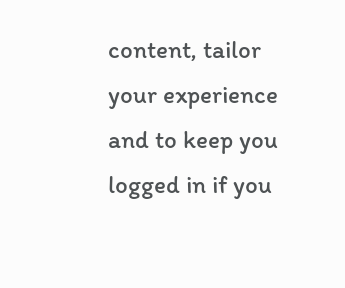content, tailor your experience and to keep you logged in if you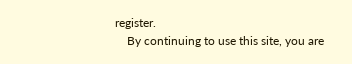register.
    By continuing to use this site, you are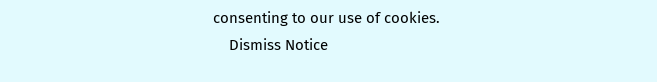consenting to our use of cookies.
    Dismiss Notice